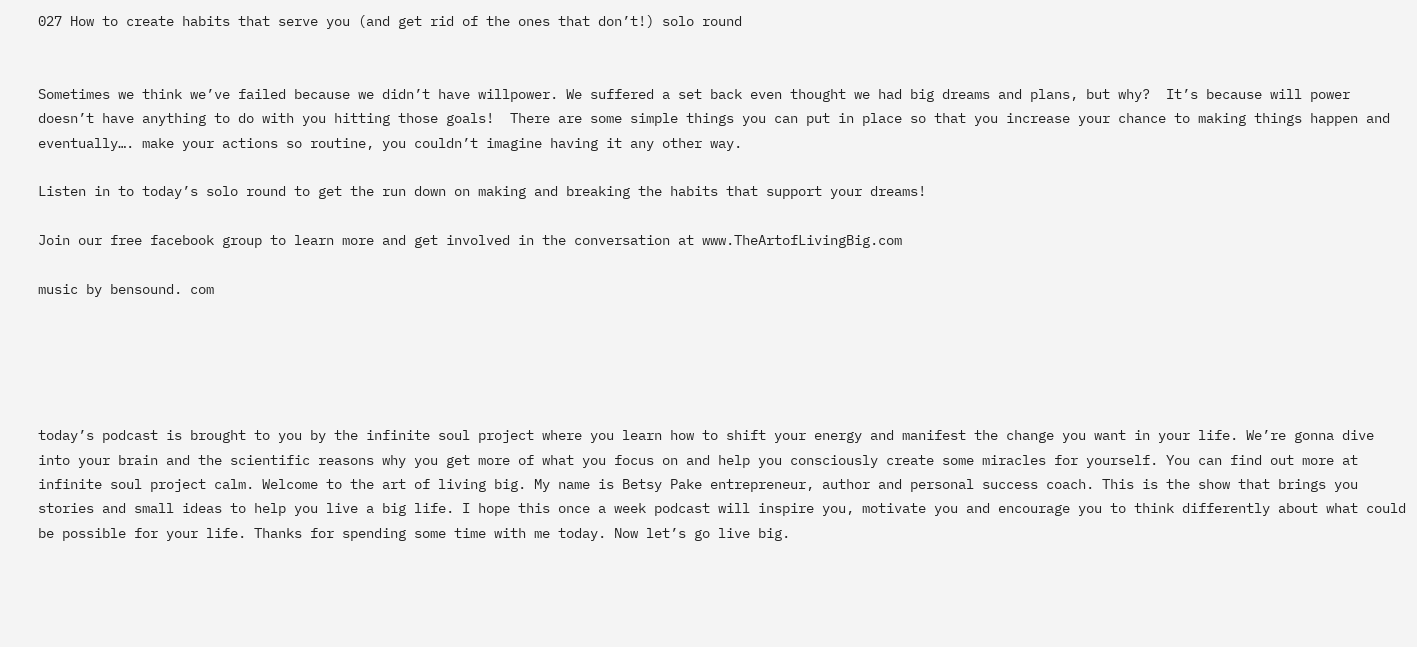027 How to create habits that serve you (and get rid of the ones that don’t!) solo round


Sometimes we think we’ve failed because we didn’t have willpower. We suffered a set back even thought we had big dreams and plans, but why?  It’s because will power doesn’t have anything to do with you hitting those goals!  There are some simple things you can put in place so that you increase your chance to making things happen and eventually…. make your actions so routine, you couldn’t imagine having it any other way.

Listen in to today’s solo round to get the run down on making and breaking the habits that support your dreams!

Join our free facebook group to learn more and get involved in the conversation at www.TheArtofLivingBig.com

music by bensound. com





today’s podcast is brought to you by the infinite soul project where you learn how to shift your energy and manifest the change you want in your life. We’re gonna dive into your brain and the scientific reasons why you get more of what you focus on and help you consciously create some miracles for yourself. You can find out more at infinite soul project calm. Welcome to the art of living big. My name is Betsy Pake entrepreneur, author and personal success coach. This is the show that brings you stories and small ideas to help you live a big life. I hope this once a week podcast will inspire you, motivate you and encourage you to think differently about what could be possible for your life. Thanks for spending some time with me today. Now let’s go live big.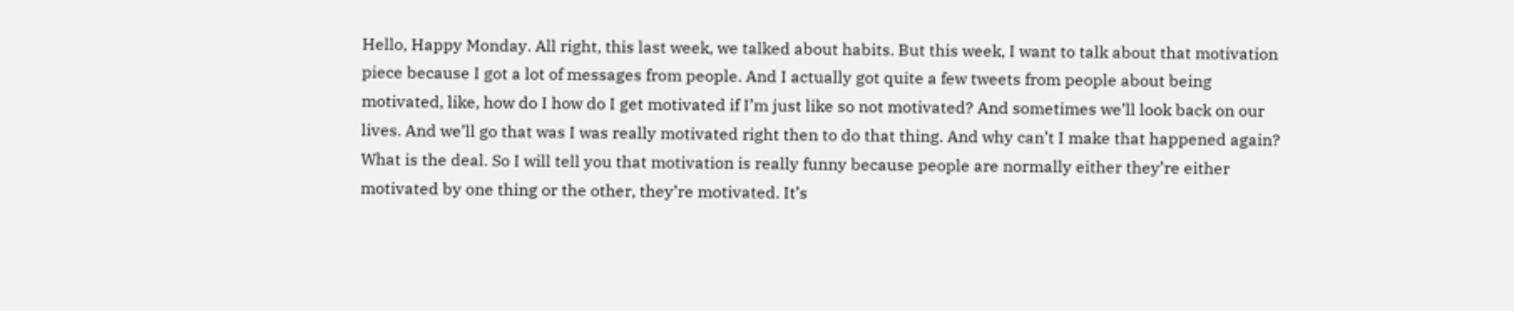Hello, Happy Monday. All right, this last week, we talked about habits. But this week, I want to talk about that motivation piece because I got a lot of messages from people. And I actually got quite a few tweets from people about being motivated, like, how do I how do I get motivated if I’m just like so not motivated? And sometimes we’ll look back on our lives. And we’ll go that was I was really motivated right then to do that thing. And why can’t I make that happened again? What is the deal. So I will tell you that motivation is really funny because people are normally either they’re either motivated by one thing or the other, they’re motivated. It’s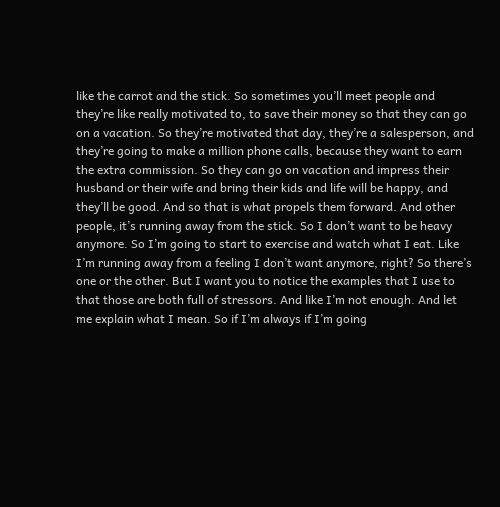like the carrot and the stick. So sometimes you’ll meet people and they’re like really motivated to, to save their money so that they can go on a vacation. So they’re motivated that day, they’re a salesperson, and they’re going to make a million phone calls, because they want to earn the extra commission. So they can go on vacation and impress their husband or their wife and bring their kids and life will be happy, and they’ll be good. And so that is what propels them forward. And other people, it’s running away from the stick. So I don’t want to be heavy anymore. So I’m going to start to exercise and watch what I eat. Like I’m running away from a feeling I don’t want anymore, right? So there’s one or the other. But I want you to notice the examples that I use to that those are both full of stressors. And like I’m not enough. And let me explain what I mean. So if I’m always if I’m going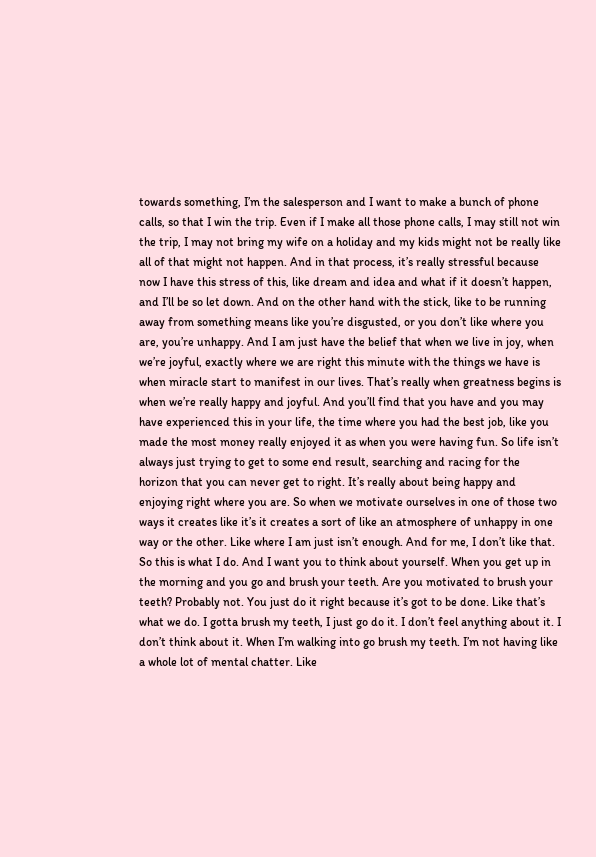towards something, I’m the salesperson and I want to make a bunch of phone calls, so that I win the trip. Even if I make all those phone calls, I may still not win the trip, I may not bring my wife on a holiday and my kids might not be really like all of that might not happen. And in that process, it’s really stressful because now I have this stress of this, like dream and idea and what if it doesn’t happen, and I’ll be so let down. And on the other hand with the stick, like to be running away from something means like you’re disgusted, or you don’t like where you are, you’re unhappy. And I am just have the belief that when we live in joy, when we’re joyful, exactly where we are right this minute with the things we have is when miracle start to manifest in our lives. That’s really when greatness begins is when we’re really happy and joyful. And you’ll find that you have and you may have experienced this in your life, the time where you had the best job, like you made the most money really enjoyed it as when you were having fun. So life isn’t always just trying to get to some end result, searching and racing for the horizon that you can never get to right. It’s really about being happy and enjoying right where you are. So when we motivate ourselves in one of those two ways it creates like it’s it creates a sort of like an atmosphere of unhappy in one way or the other. Like where I am just isn’t enough. And for me, I don’t like that. So this is what I do. And I want you to think about yourself. When you get up in the morning and you go and brush your teeth. Are you motivated to brush your teeth? Probably not. You just do it right because it’s got to be done. Like that’s what we do. I gotta brush my teeth, I just go do it. I don’t feel anything about it. I don’t think about it. When I’m walking into go brush my teeth. I’m not having like a whole lot of mental chatter. Like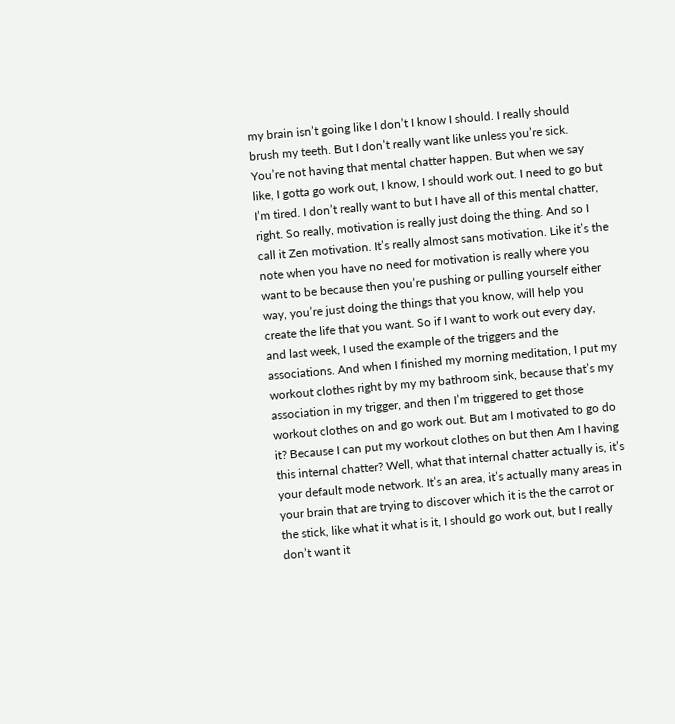my brain isn’t going like I don’t I know I should. I really should brush my teeth. But I don’t really want like unless you’re sick. You’re not having that mental chatter happen. But when we say like, I gotta go work out, I know, I should work out. I need to go but I’m tired. I don’t really want to but I have all of this mental chatter, right. So really, motivation is really just doing the thing. And so I call it Zen motivation. It’s really almost sans motivation. Like it’s the note when you have no need for motivation is really where you want to be because then you’re pushing or pulling yourself either way, you’re just doing the things that you know, will help you create the life that you want. So if I want to work out every day, and last week, I used the example of the triggers and the associations. And when I finished my morning meditation, I put my workout clothes right by my my bathroom sink, because that’s my association in my trigger, and then I’m triggered to get those workout clothes on and go work out. But am I motivated to go do it? Because I can put my workout clothes on but then Am I having this internal chatter? Well, what that internal chatter actually is, it’s your default mode network. It’s an area, it’s actually many areas in your brain that are trying to discover which it is the the carrot or the stick, like what it what is it, I should go work out, but I really don’t want it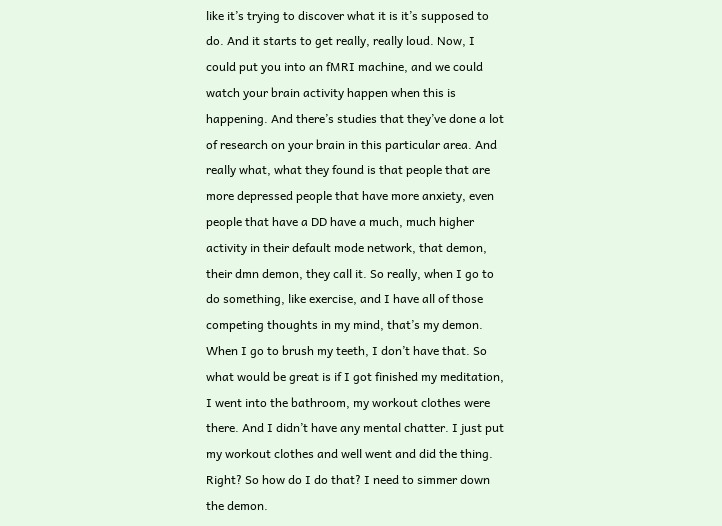like it’s trying to discover what it is it’s supposed to do. And it starts to get really, really loud. Now, I could put you into an fMRI machine, and we could watch your brain activity happen when this is happening. And there’s studies that they’ve done a lot of research on your brain in this particular area. And really what, what they found is that people that are more depressed people that have more anxiety, even people that have a DD have a much, much higher activity in their default mode network, that demon, their dmn demon, they call it. So really, when I go to do something, like exercise, and I have all of those competing thoughts in my mind, that’s my demon. When I go to brush my teeth, I don’t have that. So what would be great is if I got finished my meditation, I went into the bathroom, my workout clothes were there. And I didn’t have any mental chatter. I just put my workout clothes and well went and did the thing. Right? So how do I do that? I need to simmer down the demon.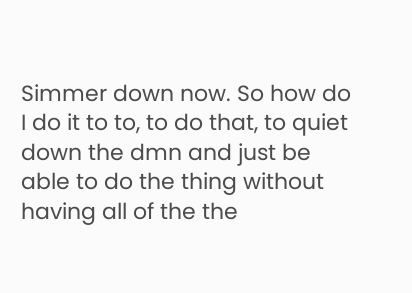Simmer down now. So how do I do it to to, to do that, to quiet down the dmn and just be able to do the thing without having all of the the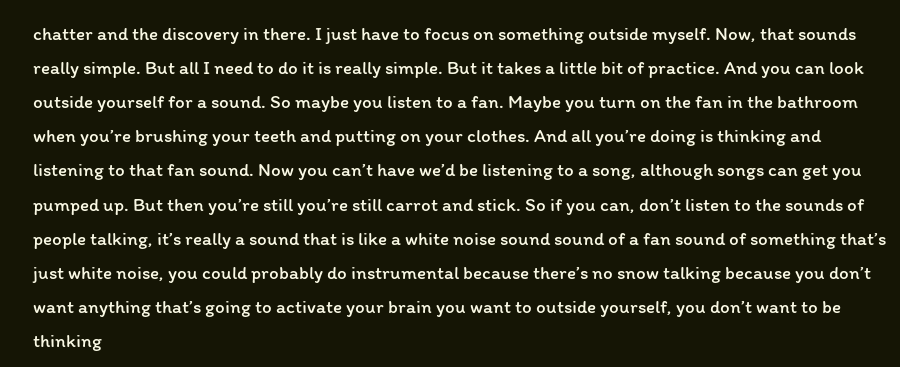chatter and the discovery in there. I just have to focus on something outside myself. Now, that sounds really simple. But all I need to do it is really simple. But it takes a little bit of practice. And you can look outside yourself for a sound. So maybe you listen to a fan. Maybe you turn on the fan in the bathroom when you’re brushing your teeth and putting on your clothes. And all you’re doing is thinking and listening to that fan sound. Now you can’t have we’d be listening to a song, although songs can get you pumped up. But then you’re still you’re still carrot and stick. So if you can, don’t listen to the sounds of people talking, it’s really a sound that is like a white noise sound sound of a fan sound of something that’s just white noise, you could probably do instrumental because there’s no snow talking because you don’t want anything that’s going to activate your brain you want to outside yourself, you don’t want to be thinking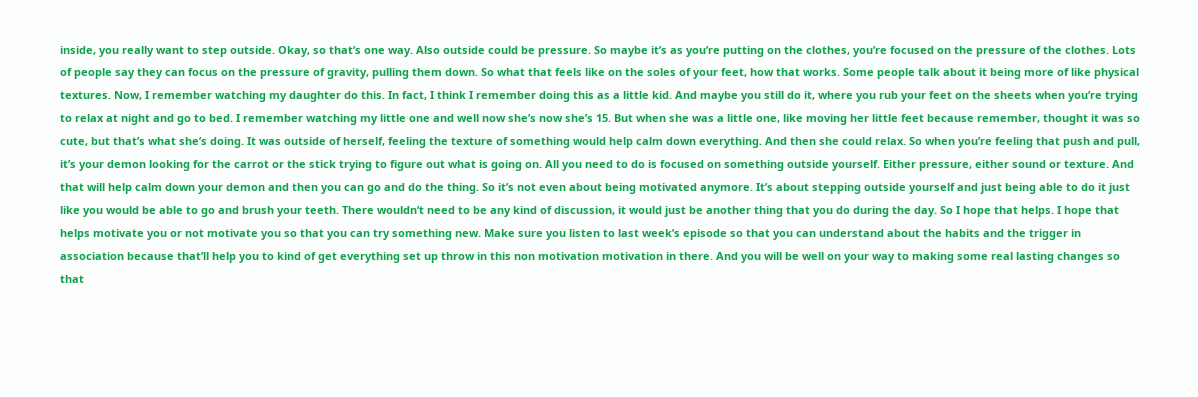inside, you really want to step outside. Okay, so that’s one way. Also outside could be pressure. So maybe it’s as you’re putting on the clothes, you’re focused on the pressure of the clothes. Lots of people say they can focus on the pressure of gravity, pulling them down. So what that feels like on the soles of your feet, how that works. Some people talk about it being more of like physical textures. Now, I remember watching my daughter do this. In fact, I think I remember doing this as a little kid. And maybe you still do it, where you rub your feet on the sheets when you’re trying to relax at night and go to bed. I remember watching my little one and well now she’s now she’s 15. But when she was a little one, like moving her little feet because remember, thought it was so cute, but that’s what she’s doing. It was outside of herself, feeling the texture of something would help calm down everything. And then she could relax. So when you’re feeling that push and pull, it’s your demon looking for the carrot or the stick trying to figure out what is going on. All you need to do is focused on something outside yourself. Either pressure, either sound or texture. And that will help calm down your demon and then you can go and do the thing. So it’s not even about being motivated anymore. It’s about stepping outside yourself and just being able to do it just like you would be able to go and brush your teeth. There wouldn’t need to be any kind of discussion, it would just be another thing that you do during the day. So I hope that helps. I hope that helps motivate you or not motivate you so that you can try something new. Make sure you listen to last week’s episode so that you can understand about the habits and the trigger in association because that’ll help you to kind of get everything set up throw in this non motivation motivation in there. And you will be well on your way to making some real lasting changes so that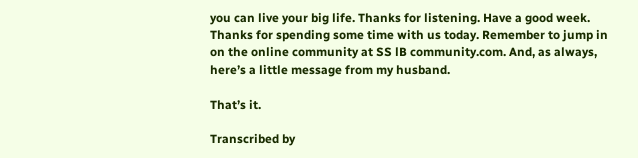you can live your big life. Thanks for listening. Have a good week. Thanks for spending some time with us today. Remember to jump in on the online community at SS lB community.com. And, as always, here’s a little message from my husband.

That’s it.

Transcribed by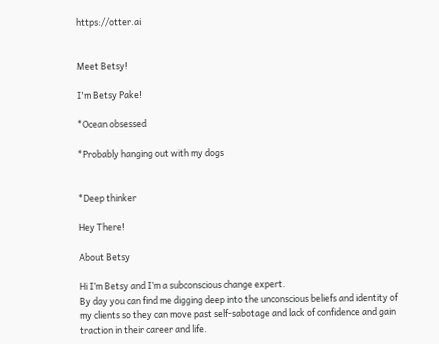https://otter.ai


Meet Betsy!

I'm Betsy Pake!

*Ocean obsessed

*Probably hanging out with my dogs


*Deep thinker

Hey There!

About Betsy

Hi I’m Betsy and I’m a subconscious change expert.
By day you can find me digging deep into the unconscious beliefs and identity of my clients so they can move past self-sabotage and lack of confidence and gain traction in their career and life.